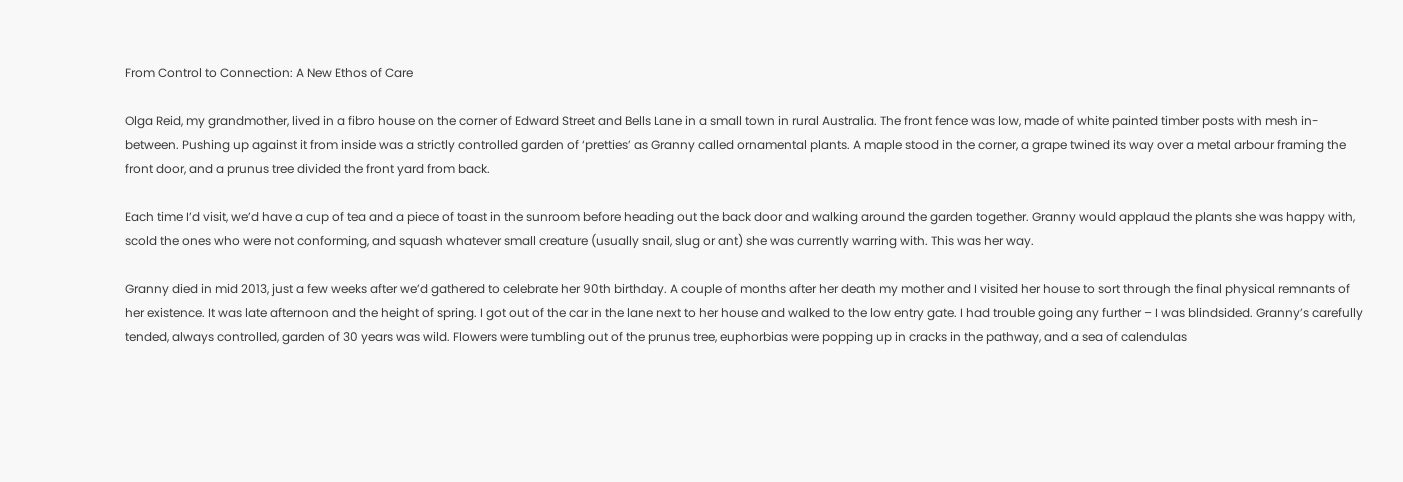From Control to Connection: A New Ethos of Care

Olga Reid, my grandmother, lived in a fibro house on the corner of Edward Street and Bells Lane in a small town in rural Australia. The front fence was low, made of white painted timber posts with mesh in-between. Pushing up against it from inside was a strictly controlled garden of ‘pretties’ as Granny called ornamental plants. A maple stood in the corner, a grape twined its way over a metal arbour framing the front door, and a prunus tree divided the front yard from back.

Each time I’d visit, we’d have a cup of tea and a piece of toast in the sunroom before heading out the back door and walking around the garden together. Granny would applaud the plants she was happy with, scold the ones who were not conforming, and squash whatever small creature (usually snail, slug or ant) she was currently warring with. This was her way.

Granny died in mid 2013, just a few weeks after we’d gathered to celebrate her 90th birthday. A couple of months after her death my mother and I visited her house to sort through the final physical remnants of her existence. It was late afternoon and the height of spring. I got out of the car in the lane next to her house and walked to the low entry gate. I had trouble going any further – I was blindsided. Granny’s carefully tended, always controlled, garden of 30 years was wild. Flowers were tumbling out of the prunus tree, euphorbias were popping up in cracks in the pathway, and a sea of calendulas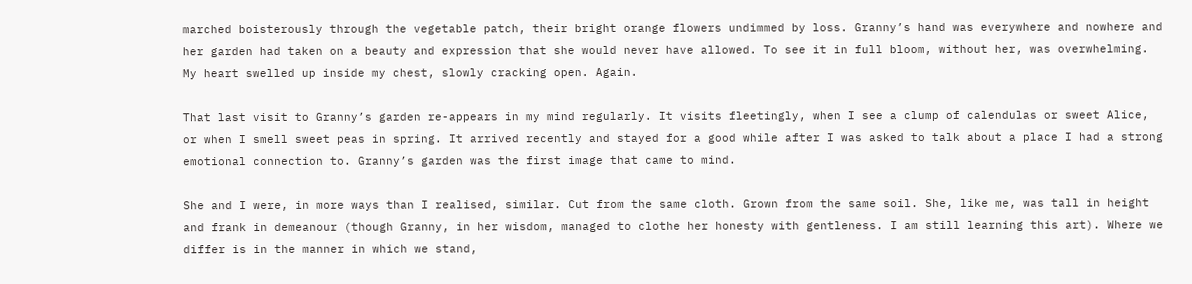marched boisterously through the vegetable patch, their bright orange flowers undimmed by loss. Granny’s hand was everywhere and nowhere and her garden had taken on a beauty and expression that she would never have allowed. To see it in full bloom, without her, was overwhelming. My heart swelled up inside my chest, slowly cracking open. Again.

That last visit to Granny’s garden re-appears in my mind regularly. It visits fleetingly, when I see a clump of calendulas or sweet Alice, or when I smell sweet peas in spring. It arrived recently and stayed for a good while after I was asked to talk about a place I had a strong emotional connection to. Granny’s garden was the first image that came to mind.

She and I were, in more ways than I realised, similar. Cut from the same cloth. Grown from the same soil. She, like me, was tall in height and frank in demeanour (though Granny, in her wisdom, managed to clothe her honesty with gentleness. I am still learning this art). Where we differ is in the manner in which we stand,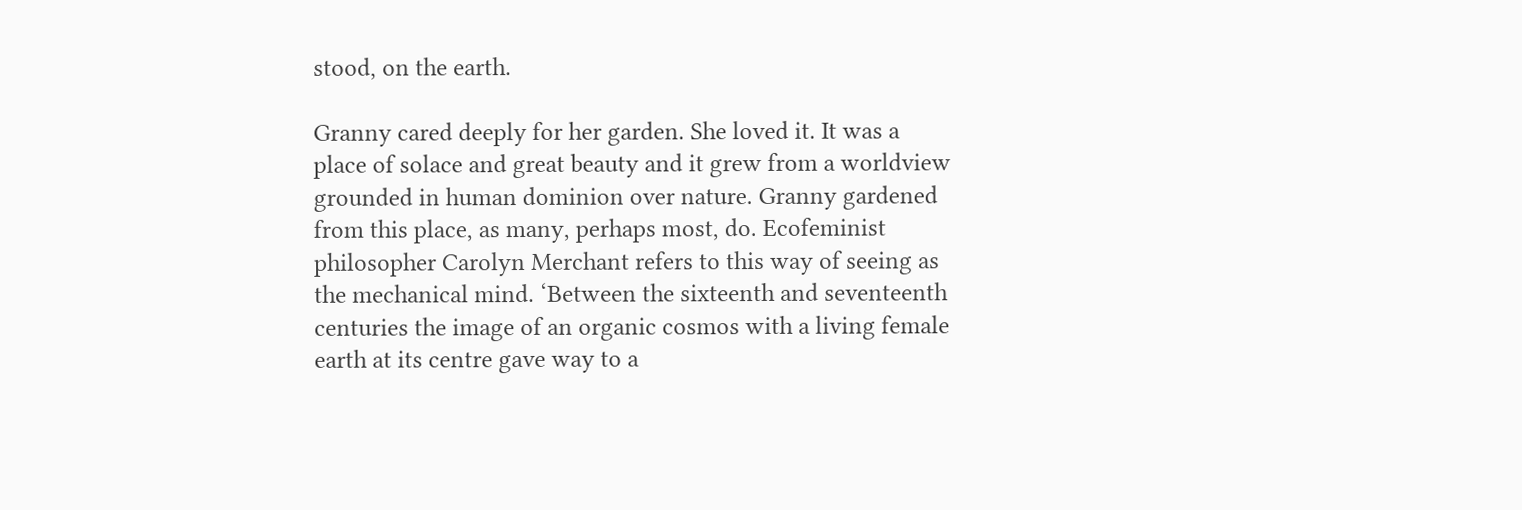stood, on the earth.

Granny cared deeply for her garden. She loved it. It was a place of solace and great beauty and it grew from a worldview grounded in human dominion over nature. Granny gardened from this place, as many, perhaps most, do. Ecofeminist philosopher Carolyn Merchant refers to this way of seeing as the mechanical mind. ‘Between the sixteenth and seventeenth centuries the image of an organic cosmos with a living female earth at its centre gave way to a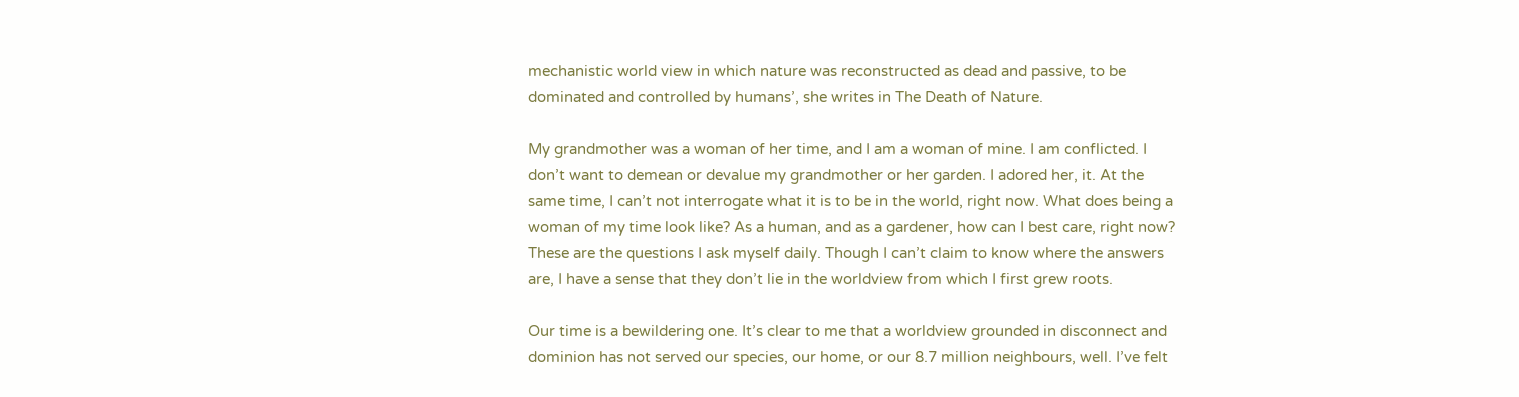mechanistic world view in which nature was reconstructed as dead and passive, to be dominated and controlled by humans’, she writes in The Death of Nature.

My grandmother was a woman of her time, and I am a woman of mine. I am conflicted. I don’t want to demean or devalue my grandmother or her garden. I adored her, it. At the same time, I can’t not interrogate what it is to be in the world, right now. What does being a woman of my time look like? As a human, and as a gardener, how can I best care, right now? These are the questions I ask myself daily. Though I can’t claim to know where the answers are, I have a sense that they don’t lie in the worldview from which I first grew roots.

Our time is a bewildering one. It’s clear to me that a worldview grounded in disconnect and dominion has not served our species, our home, or our 8.7 million neighbours, well. I’ve felt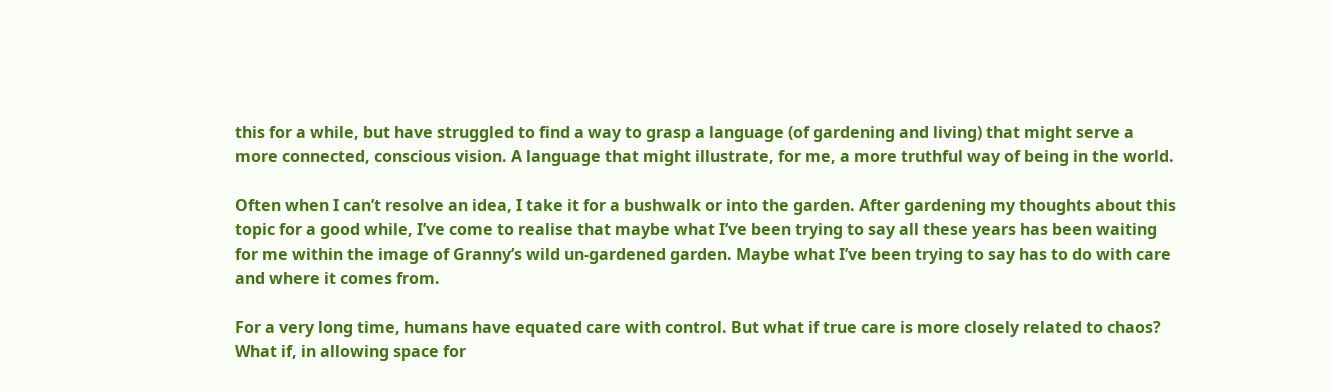this for a while, but have struggled to find a way to grasp a language (of gardening and living) that might serve a more connected, conscious vision. A language that might illustrate, for me, a more truthful way of being in the world.

Often when I can’t resolve an idea, I take it for a bushwalk or into the garden. After gardening my thoughts about this topic for a good while, I’ve come to realise that maybe what I’ve been trying to say all these years has been waiting for me within the image of Granny’s wild un-gardened garden. Maybe what I’ve been trying to say has to do with care and where it comes from.

For a very long time, humans have equated care with control. But what if true care is more closely related to chaos? What if, in allowing space for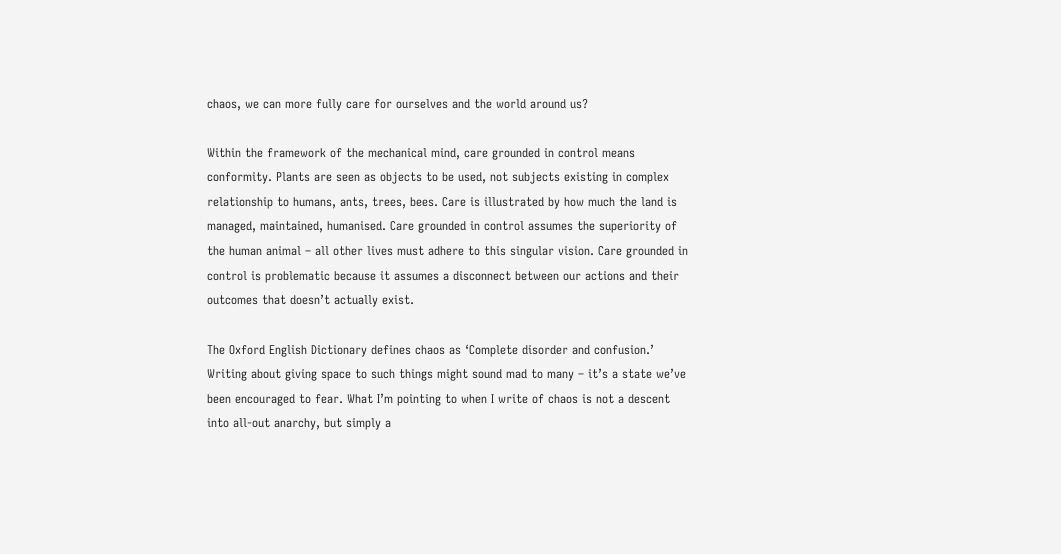chaos, we can more fully care for ourselves and the world around us?

Within the framework of the mechanical mind, care grounded in control means conformity. Plants are seen as objects to be used, not subjects existing in complex relationship to humans, ants, trees, bees. Care is illustrated by how much the land is managed, maintained, humanised. Care grounded in control assumes the superiority of the human animal – all other lives must adhere to this singular vision. Care grounded in control is problematic because it assumes a disconnect between our actions and their outcomes that doesn’t actually exist.

The Oxford English Dictionary defines chaos as ‘Complete disorder and confusion.’ Writing about giving space to such things might sound mad to many – it’s a state we’ve been encouraged to fear. What I’m pointing to when I write of chaos is not a descent into all-out anarchy, but simply a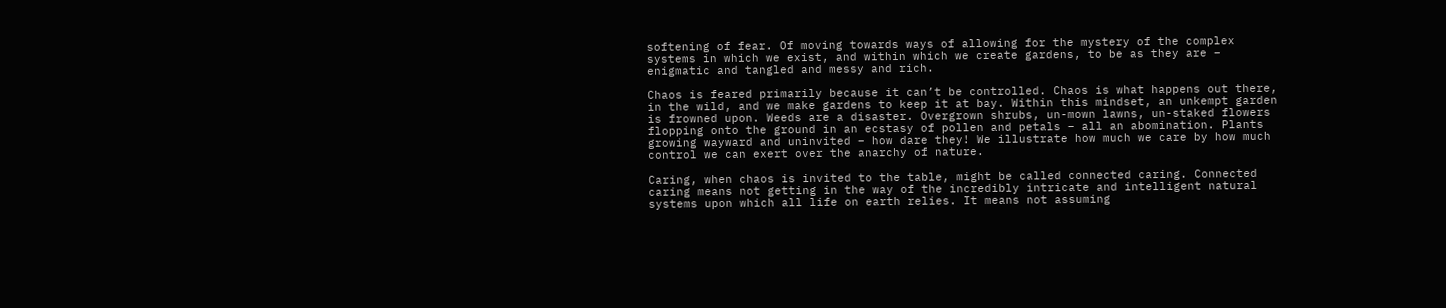softening of fear. Of moving towards ways of allowing for the mystery of the complex systems in which we exist, and within which we create gardens, to be as they are – enigmatic and tangled and messy and rich.

Chaos is feared primarily because it can’t be controlled. Chaos is what happens out there, in the wild, and we make gardens to keep it at bay. Within this mindset, an unkempt garden is frowned upon. Weeds are a disaster. Overgrown shrubs, un-mown lawns, un-staked flowers flopping onto the ground in an ecstasy of pollen and petals – all an abomination. Plants growing wayward and uninvited – how dare they! We illustrate how much we care by how much control we can exert over the anarchy of nature.

Caring, when chaos is invited to the table, might be called connected caring. Connected caring means not getting in the way of the incredibly intricate and intelligent natural systems upon which all life on earth relies. It means not assuming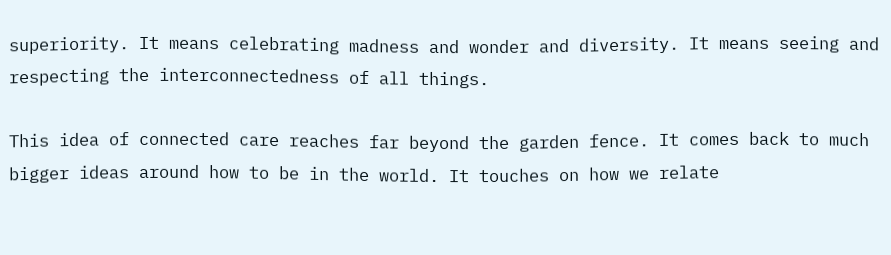superiority. It means celebrating madness and wonder and diversity. It means seeing and respecting the interconnectedness of all things.

This idea of connected care reaches far beyond the garden fence. It comes back to much bigger ideas around how to be in the world. It touches on how we relate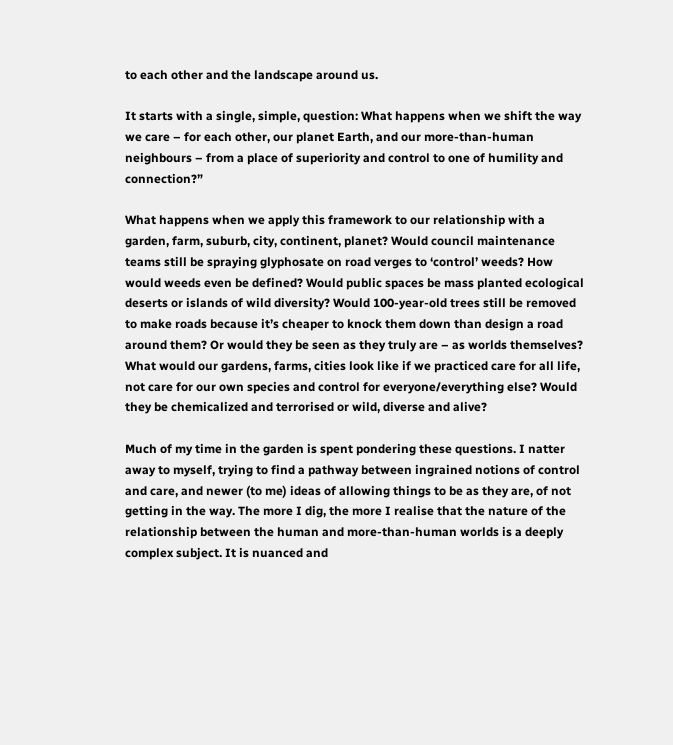to each other and the landscape around us.

It starts with a single, simple, question: What happens when we shift the way we care – for each other, our planet Earth, and our more-than-human neighbours – from a place of superiority and control to one of humility and connection?”

What happens when we apply this framework to our relationship with a garden, farm, suburb, city, continent, planet? Would council maintenance teams still be spraying glyphosate on road verges to ‘control’ weeds? How would weeds even be defined? Would public spaces be mass planted ecological deserts or islands of wild diversity? Would 100-year-old trees still be removed to make roads because it’s cheaper to knock them down than design a road around them? Or would they be seen as they truly are – as worlds themselves? What would our gardens, farms, cities look like if we practiced care for all life, not care for our own species and control for everyone/everything else? Would they be chemicalized and terrorised or wild, diverse and alive?

Much of my time in the garden is spent pondering these questions. I natter away to myself, trying to find a pathway between ingrained notions of control and care, and newer (to me) ideas of allowing things to be as they are, of not getting in the way. The more I dig, the more I realise that the nature of the relationship between the human and more-than-human worlds is a deeply complex subject. It is nuanced and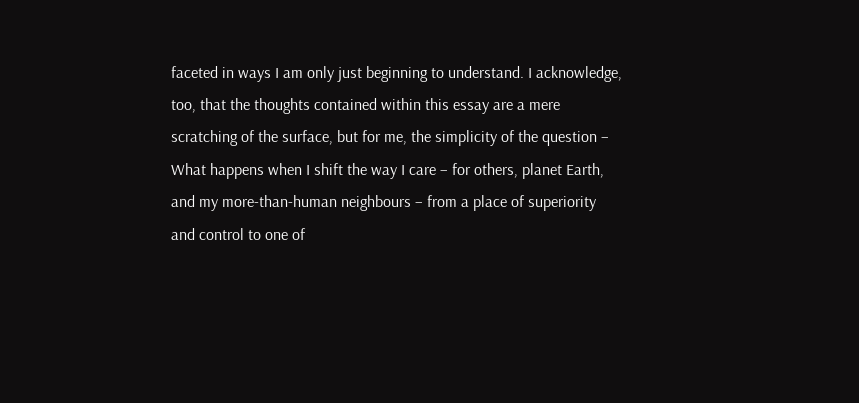faceted in ways I am only just beginning to understand. I acknowledge, too, that the thoughts contained within this essay are a mere scratching of the surface, but for me, the simplicity of the question – What happens when I shift the way I care – for others, planet Earth, and my more-than-human neighbours – from a place of superiority and control to one of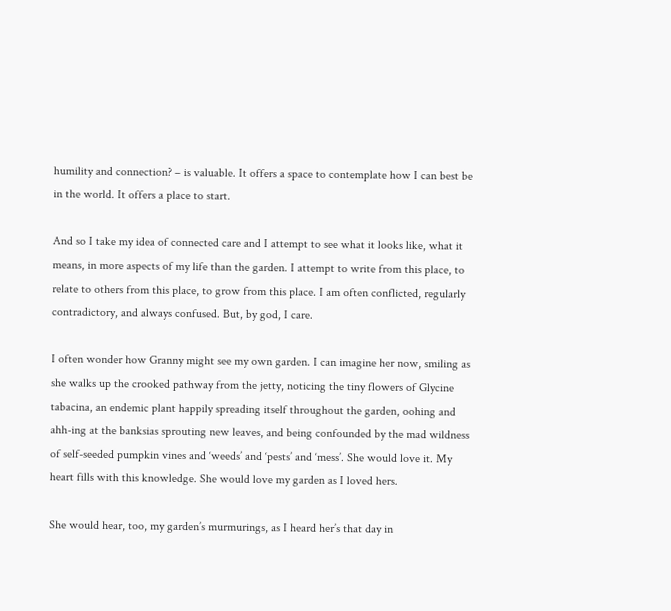humility and connection? – is valuable. It offers a space to contemplate how I can best be in the world. It offers a place to start.

And so I take my idea of connected care and I attempt to see what it looks like, what it means, in more aspects of my life than the garden. I attempt to write from this place, to relate to others from this place, to grow from this place. I am often conflicted, regularly contradictory, and always confused. But, by god, I care.

I often wonder how Granny might see my own garden. I can imagine her now, smiling as she walks up the crooked pathway from the jetty, noticing the tiny flowers of Glycine tabacina, an endemic plant happily spreading itself throughout the garden, oohing and ahh-ing at the banksias sprouting new leaves, and being confounded by the mad wildness of self-seeded pumpkin vines and ‘weeds’ and ‘pests’ and ‘mess’. She would love it. My heart fills with this knowledge. She would love my garden as I loved hers.

She would hear, too, my garden’s murmurings, as I heard her’s that day in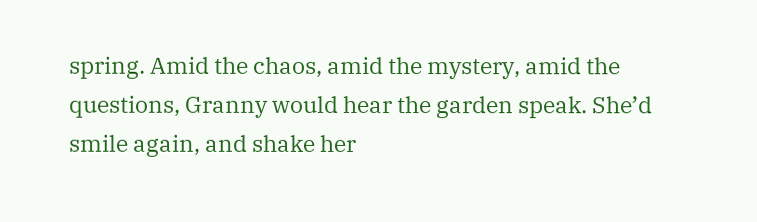spring. Amid the chaos, amid the mystery, amid the questions, Granny would hear the garden speak. She’d smile again, and shake her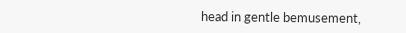head in gentle bemusement,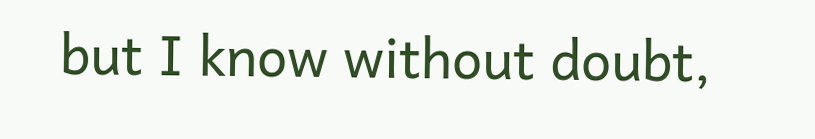but I know without doubt,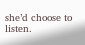she’d choose to listen.